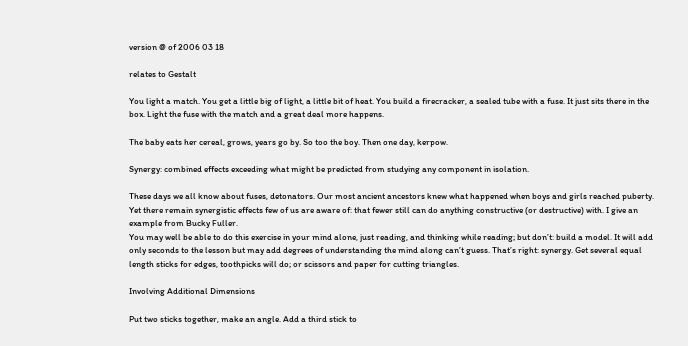version @ of 2006 03 18

relates to Gestalt

You light a match. You get a little big of light, a little bit of heat. You build a firecracker, a sealed tube with a fuse. It just sits there in the box. Light the fuse with the match and a great deal more happens.

The baby eats her cereal, grows, years go by. So too the boy. Then one day, kerpow.

Synergy: combined effects exceeding what might be predicted from studying any component in isolation.

These days we all know about fuses, detonators. Our most ancient ancestors knew what happened when boys and girls reached puberty. Yet there remain synergistic effects few of us are aware of: that fewer still can do anything constructive (or destructive) with. I give an example from Bucky Fuller.
You may well be able to do this exercise in your mind alone, just reading, and thinking while reading; but don’t: build a model. It will add only seconds to the lesson but may add degrees of understanding the mind along can’t guess. That’s right: synergy. Get several equal length sticks for edges, toothpicks will do; or scissors and paper for cutting triangles.

Involving Additional Dimensions

Put two sticks together, make an angle. Add a third stick to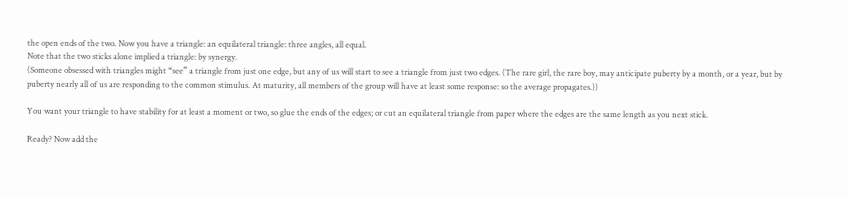the open ends of the two. Now you have a triangle: an equilateral triangle: three angles, all equal.
Note that the two sticks alone implied a triangle: by synergy.
(Someone obsessed with triangles might “see” a triangle from just one edge, but any of us will start to see a triangle from just two edges. (The rare girl, the rare boy, may anticipate puberty by a month, or a year, but by puberty nearly all of us are responding to the common stimulus. At maturity, all members of the group will have at least some response: so the average propagates.))

You want your triangle to have stability for at least a moment or two, so glue the ends of the edges; or cut an equilateral triangle from paper where the edges are the same length as you next stick.

Ready? Now add the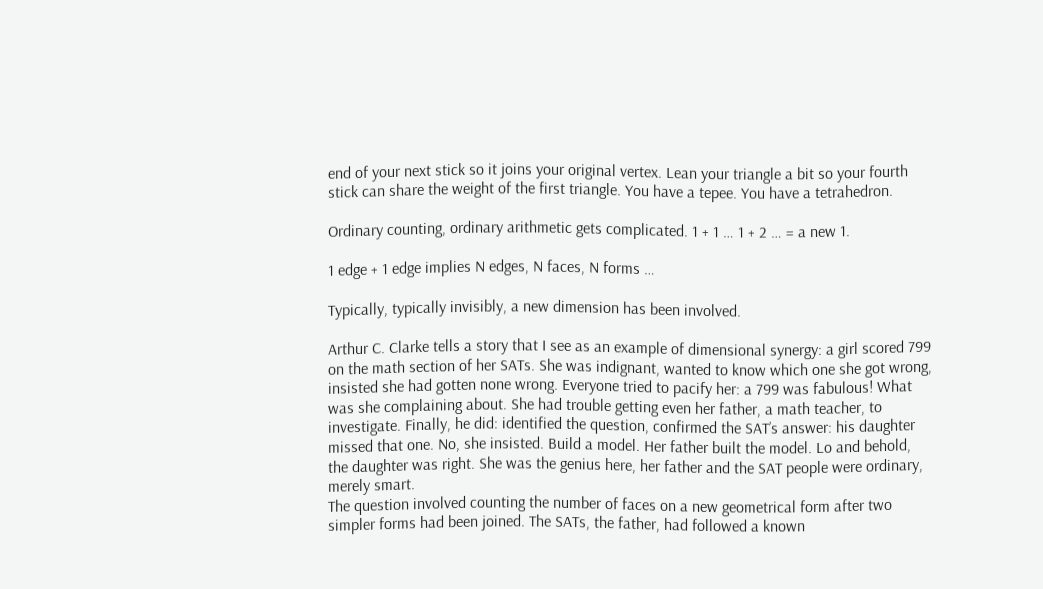end of your next stick so it joins your original vertex. Lean your triangle a bit so your fourth stick can share the weight of the first triangle. You have a tepee. You have a tetrahedron.

Ordinary counting, ordinary arithmetic gets complicated. 1 + 1 … 1 + 2 … = a new 1.

1 edge + 1 edge implies N edges, N faces, N forms …

Typically, typically invisibly, a new dimension has been involved.

Arthur C. Clarke tells a story that I see as an example of dimensional synergy: a girl scored 799 on the math section of her SATs. She was indignant, wanted to know which one she got wrong, insisted she had gotten none wrong. Everyone tried to pacify her: a 799 was fabulous! What was she complaining about. She had trouble getting even her father, a math teacher, to investigate. Finally, he did: identified the question, confirmed the SAT’s answer: his daughter missed that one. No, she insisted. Build a model. Her father built the model. Lo and behold, the daughter was right. She was the genius here, her father and the SAT people were ordinary, merely smart.
The question involved counting the number of faces on a new geometrical form after two simpler forms had been joined. The SATs, the father, had followed a known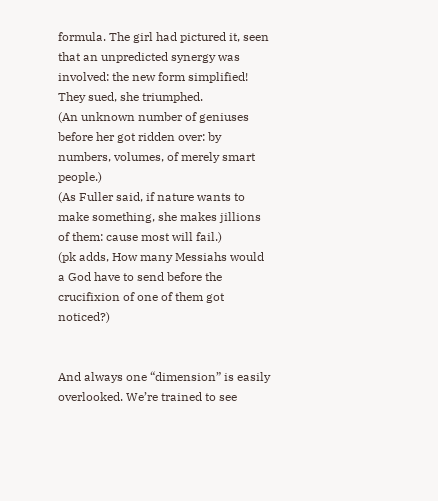formula. The girl had pictured it, seen that an unpredicted synergy was involved: the new form simplified!
They sued, she triumphed.
(An unknown number of geniuses before her got ridden over: by numbers, volumes, of merely smart people.)
(As Fuller said, if nature wants to make something, she makes jillions of them: cause most will fail.)
(pk adds, How many Messiahs would a God have to send before the crucifixion of one of them got noticed?)


And always one “dimension” is easily overlooked. We’re trained to see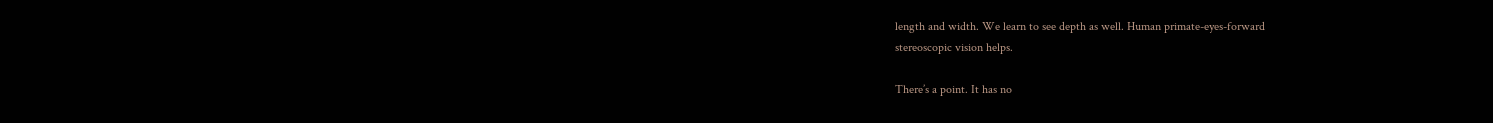length and width. We learn to see depth as well. Human primate-eyes-forward
stereoscopic vision helps.

There’s a point. It has no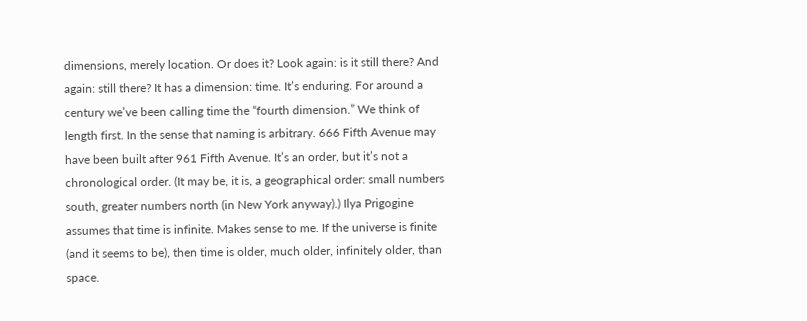dimensions, merely location. Or does it? Look again: is it still there? And again: still there? It has a dimension: time. It’s enduring. For around a century we’ve been calling time the “fourth dimension.” We think of length first. In the sense that naming is arbitrary. 666 Fifth Avenue may have been built after 961 Fifth Avenue. It’s an order, but it’s not a chronological order. (It may be, it is, a geographical order: small numbers south, greater numbers north (in New York anyway).) Ilya Prigogine assumes that time is infinite. Makes sense to me. If the universe is finite (and it seems to be), then time is older, much older, infinitely older, than space.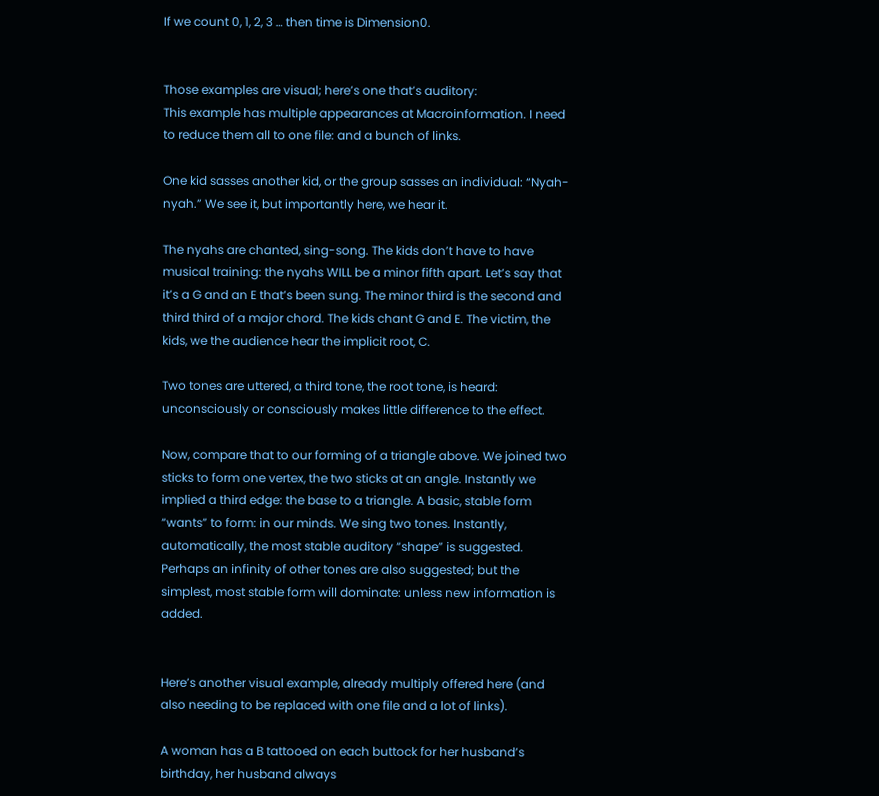If we count 0, 1, 2, 3 … then time is Dimension0.


Those examples are visual; here’s one that’s auditory:
This example has multiple appearances at Macroinformation. I need to reduce them all to one file: and a bunch of links.

One kid sasses another kid, or the group sasses an individual: “Nyah-nyah.” We see it, but importantly here, we hear it.

The nyahs are chanted, sing-song. The kids don’t have to have musical training: the nyahs WILL be a minor fifth apart. Let’s say that it’s a G and an E that’s been sung. The minor third is the second and third third of a major chord. The kids chant G and E. The victim, the kids, we the audience hear the implicit root, C.

Two tones are uttered, a third tone, the root tone, is heard: unconsciously or consciously makes little difference to the effect.

Now, compare that to our forming of a triangle above. We joined two sticks to form one vertex, the two sticks at an angle. Instantly we implied a third edge: the base to a triangle. A basic, stable form “wants” to form: in our minds. We sing two tones. Instantly, automatically, the most stable auditory “shape” is suggested. Perhaps an infinity of other tones are also suggested; but the simplest, most stable form will dominate: unless new information is added.


Here’s another visual example, already multiply offered here (and also needing to be replaced with one file and a lot of links).

A woman has a B tattooed on each buttock for her husband’s birthday, her husband always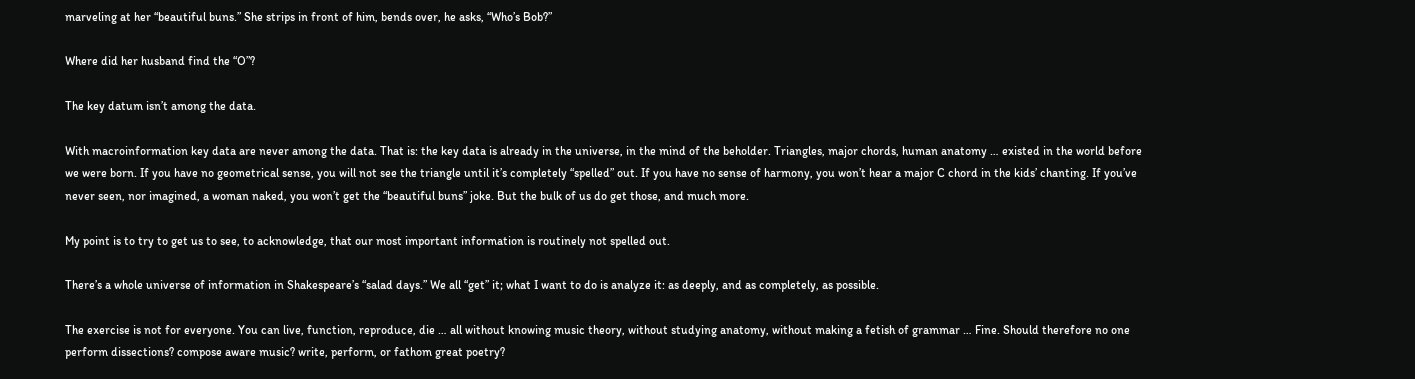marveling at her “beautiful buns.” She strips in front of him, bends over, he asks, “Who’s Bob?”

Where did her husband find the “O”?

The key datum isn’t among the data.

With macroinformation key data are never among the data. That is: the key data is already in the universe, in the mind of the beholder. Triangles, major chords, human anatomy … existed in the world before we were born. If you have no geometrical sense, you will not see the triangle until it’s completely “spelled” out. If you have no sense of harmony, you won’t hear a major C chord in the kids’ chanting. If you’ve never seen, nor imagined, a woman naked, you won’t get the “beautiful buns” joke. But the bulk of us do get those, and much more.

My point is to try to get us to see, to acknowledge, that our most important information is routinely not spelled out.

There’s a whole universe of information in Shakespeare’s “salad days.” We all “get” it; what I want to do is analyze it: as deeply, and as completely, as possible.

The exercise is not for everyone. You can live, function, reproduce, die … all without knowing music theory, without studying anatomy, without making a fetish of grammar … Fine. Should therefore no one perform dissections? compose aware music? write, perform, or fathom great poetry?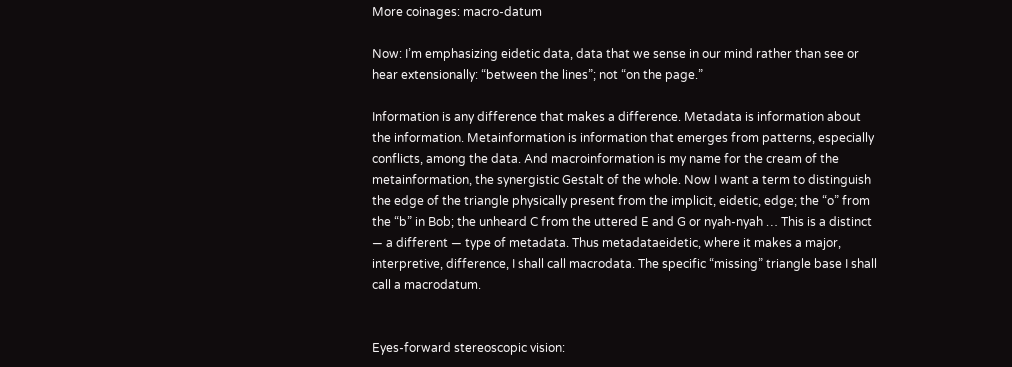More coinages: macro-datum

Now: I’m emphasizing eidetic data, data that we sense in our mind rather than see or hear extensionally: “between the lines”; not “on the page.”

Information is any difference that makes a difference. Metadata is information about the information. Metainformation is information that emerges from patterns, especially conflicts, among the data. And macroinformation is my name for the cream of the metainformation, the synergistic Gestalt of the whole. Now I want a term to distinguish the edge of the triangle physically present from the implicit, eidetic, edge; the “o” from the “b” in Bob; the unheard C from the uttered E and G or nyah-nyah … This is a distinct — a different — type of metadata. Thus metadataeidetic, where it makes a major, interpretive, difference, I shall call macrodata. The specific “missing” triangle base I shall call a macrodatum.


Eyes-forward stereoscopic vision: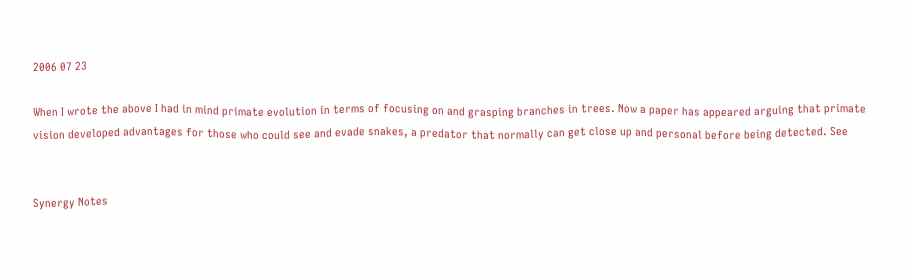2006 07 23

When I wrote the above I had in mind primate evolution in terms of focusing on and grasping branches in trees. Now a paper has appeared arguing that primate vision developed advantages for those who could see and evade snakes, a predator that normally can get close up and personal before being detected. See


Synergy Notes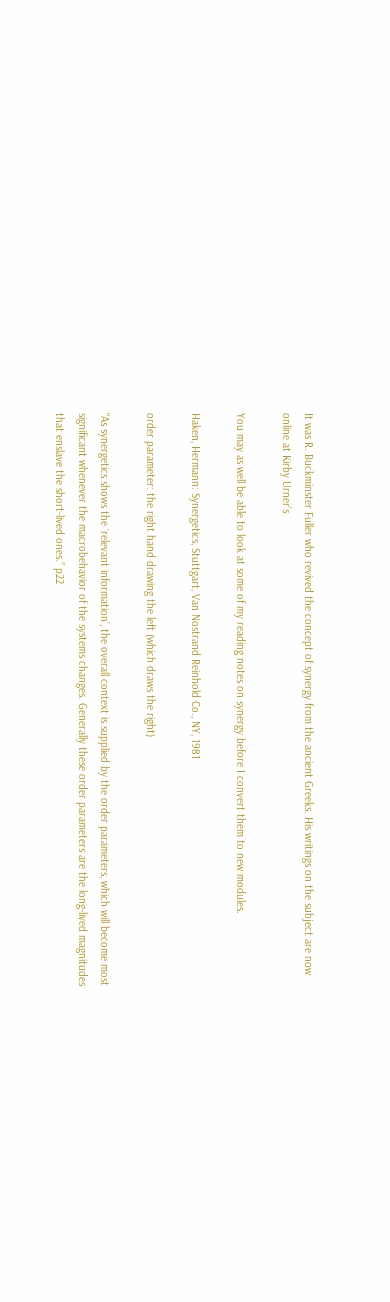It was R. Buckminster Fuller who revived the concept of synergy from the ancient Greeks. His writings on the subject are now online at Kirby Urner’s

You may as well be able to look at some of my reading notes on synergy before I convert them to new modules.

Haken, Hermann: Synergetics, Stuttgart, Van Nostrand Reinhold Co., NY, 1981

order parameter: the right hand drawing the left (which draws the right)

“As synergetics shows the `relevant information’, the overall context is supplied by the order parameters, which will become most significant whenever the macrobehavior of the systems changes. Generally these order parameters are the long-lived magnitudes that enslave the short-lived ones.” p22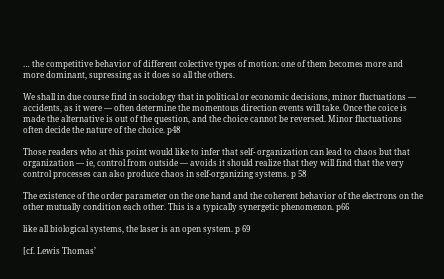… the competitive behavior of different colective types of motion: one of them becomes more and more dominant, supressing as it does so all the others.

We shall in due course find in sociology that in political or economic decisions, minor fluctuations — accidents, as it were — often determine the momentous direction events will take. Once the coice is made the alternative is out of the question, and the choice cannot be reversed. Minor fluctuations often decide the nature of the choice. p48

Those readers who at this point would like to infer that self- organization can lead to chaos but that organization — ie, control from outside — avoids it should realize that they will find that the very control processes can also produce chaos in self-organizing systems. p 58

The existence of the order parameter on the one hand and the coherent behavior of the electrons on the other mutually condition each other. This is a typically synergetic phenomenon. p66

like all biological systems, the laser is an open system. p 69

[cf. Lewis Thomas’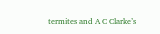termites and A C Clarke’s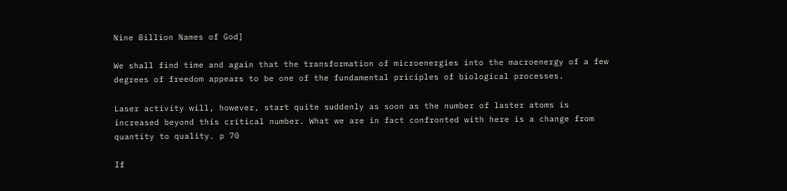Nine Billion Names of God]

We shall find time and again that the transformation of microenergies into the macroenergy of a few degrees of freedom appears to be one of the fundamental priciples of biological processes.

Laser activity will, however, start quite suddenly as soon as the number of laster atoms is increased beyond this critical number. What we are in fact confronted with here is a change from quantity to quality. p 70

If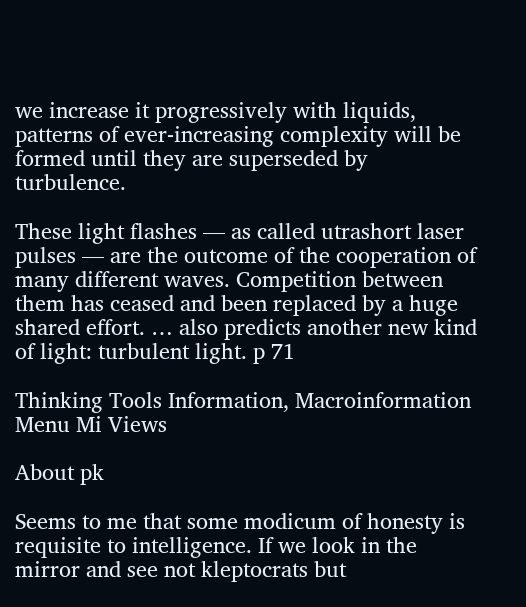we increase it progressively with liquids, patterns of ever-increasing complexity will be formed until they are superseded by turbulence.

These light flashes — as called utrashort laser pulses — are the outcome of the cooperation of many different waves. Competition between them has ceased and been replaced by a huge shared effort. … also predicts another new kind of light: turbulent light. p 71

Thinking Tools Information, Macroinformation Menu Mi Views

About pk

Seems to me that some modicum of honesty is requisite to intelligence. If we look in the mirror and see not kleptocrats but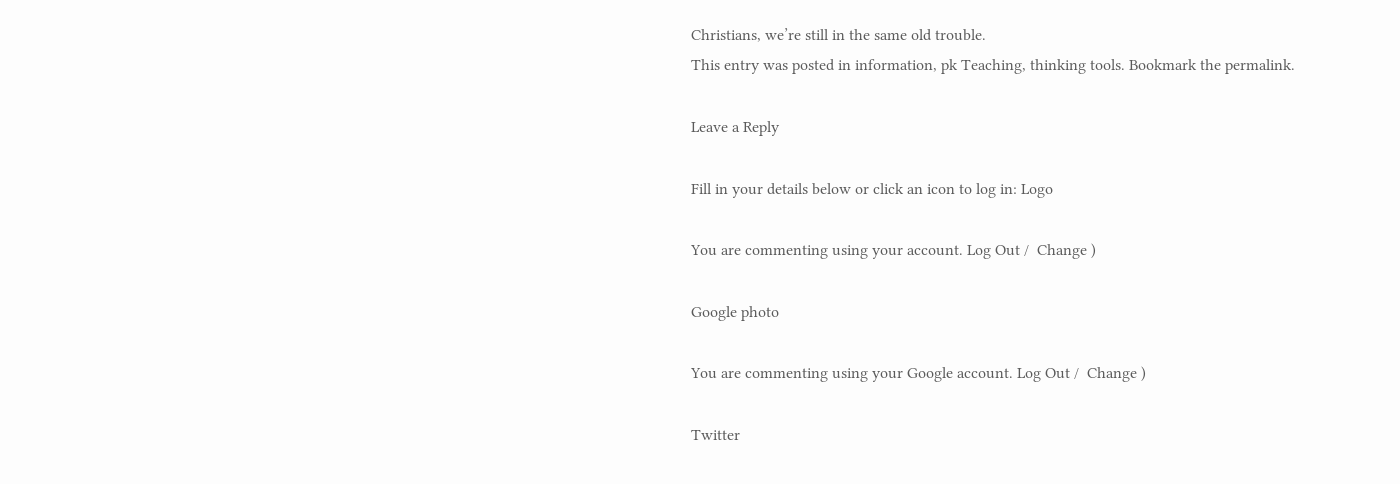Christians, we’re still in the same old trouble.
This entry was posted in information, pk Teaching, thinking tools. Bookmark the permalink.

Leave a Reply

Fill in your details below or click an icon to log in: Logo

You are commenting using your account. Log Out /  Change )

Google photo

You are commenting using your Google account. Log Out /  Change )

Twitter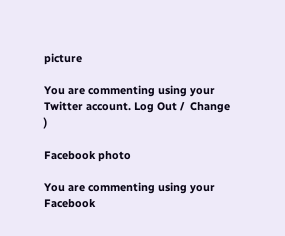picture

You are commenting using your Twitter account. Log Out /  Change )

Facebook photo

You are commenting using your Facebook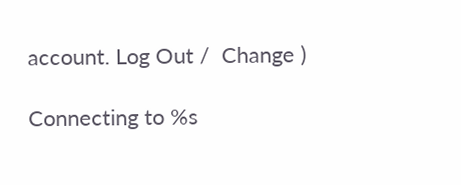account. Log Out /  Change )

Connecting to %s